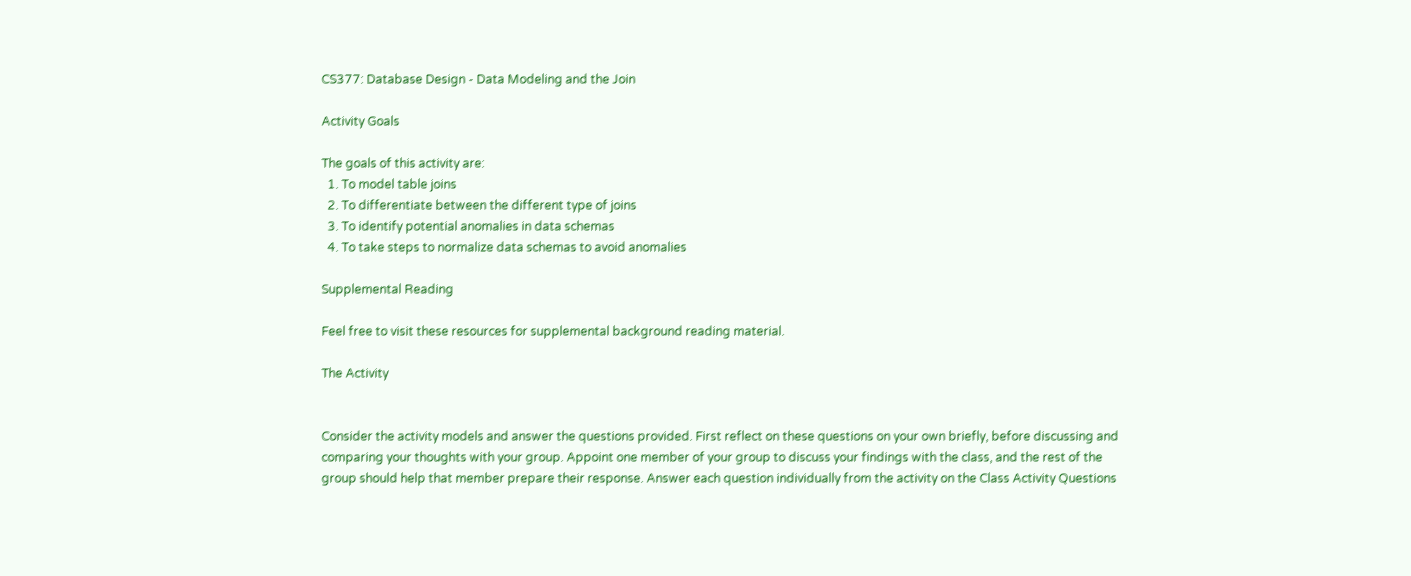CS377: Database Design - Data Modeling and the Join

Activity Goals

The goals of this activity are:
  1. To model table joins
  2. To differentiate between the different type of joins
  3. To identify potential anomalies in data schemas
  4. To take steps to normalize data schemas to avoid anomalies

Supplemental Reading

Feel free to visit these resources for supplemental background reading material.

The Activity


Consider the activity models and answer the questions provided. First reflect on these questions on your own briefly, before discussing and comparing your thoughts with your group. Appoint one member of your group to discuss your findings with the class, and the rest of the group should help that member prepare their response. Answer each question individually from the activity on the Class Activity Questions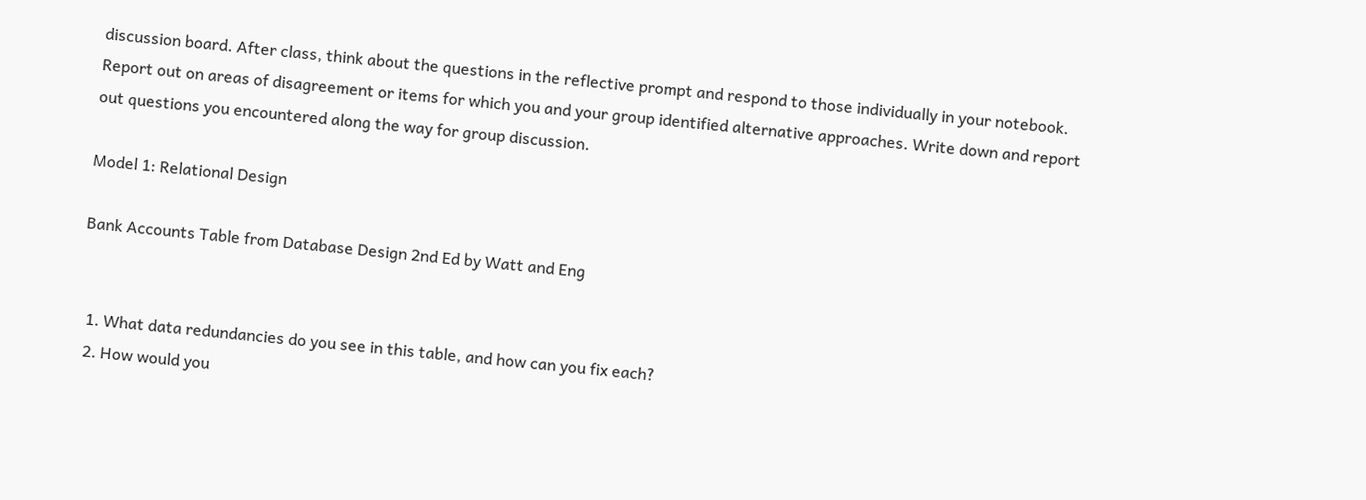discussion board. After class, think about the questions in the reflective prompt and respond to those individually in your notebook. Report out on areas of disagreement or items for which you and your group identified alternative approaches. Write down and report out questions you encountered along the way for group discussion.

Model 1: Relational Design

Bank Accounts Table from Database Design 2nd Ed by Watt and Eng


  1. What data redundancies do you see in this table, and how can you fix each?
  2. How would you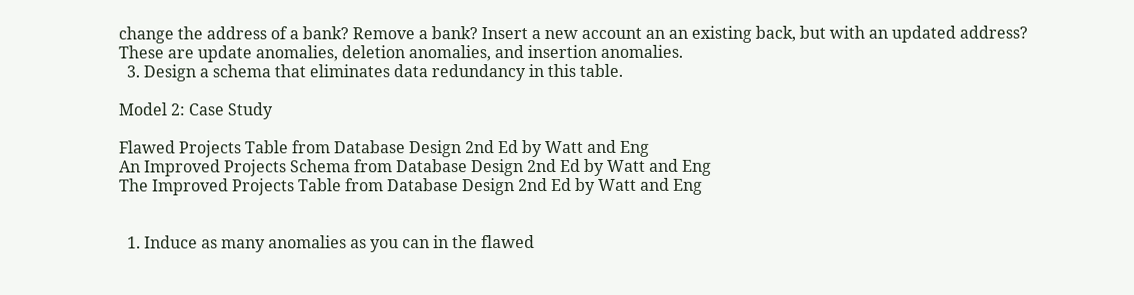change the address of a bank? Remove a bank? Insert a new account an an existing back, but with an updated address? These are update anomalies, deletion anomalies, and insertion anomalies.
  3. Design a schema that eliminates data redundancy in this table.

Model 2: Case Study

Flawed Projects Table from Database Design 2nd Ed by Watt and Eng
An Improved Projects Schema from Database Design 2nd Ed by Watt and Eng
The Improved Projects Table from Database Design 2nd Ed by Watt and Eng


  1. Induce as many anomalies as you can in the flawed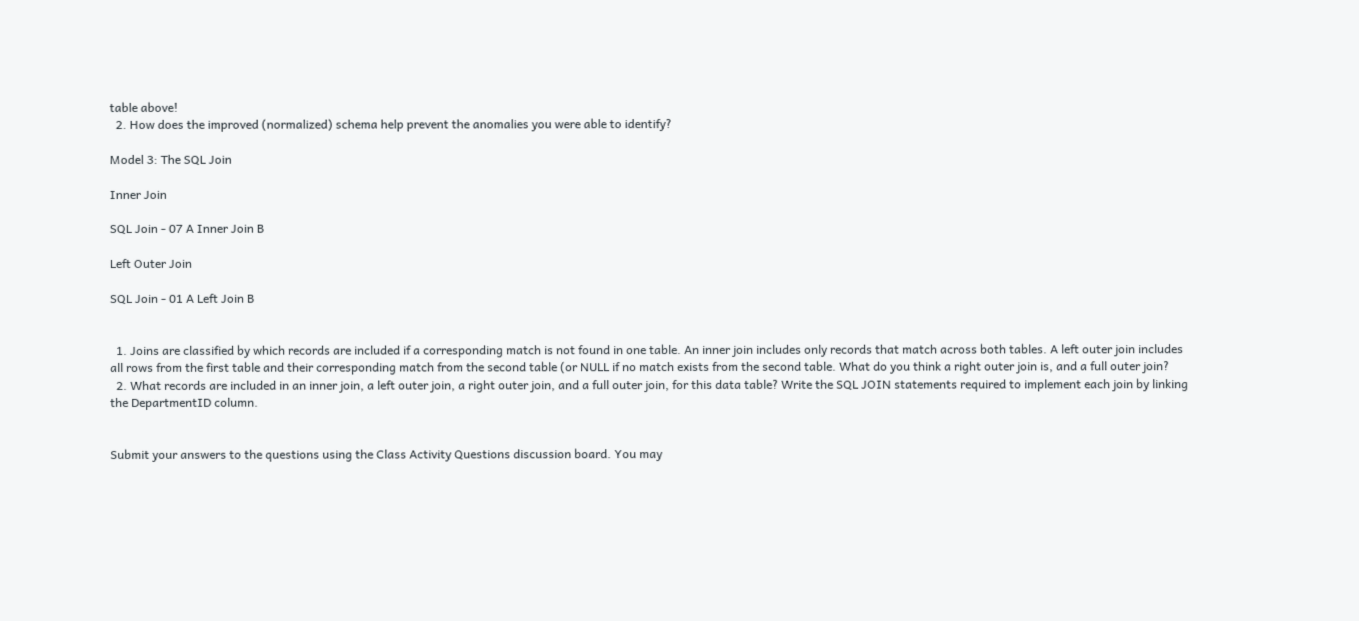table above!
  2. How does the improved (normalized) schema help prevent the anomalies you were able to identify?

Model 3: The SQL Join

Inner Join

SQL Join - 07 A Inner Join B

Left Outer Join

SQL Join - 01 A Left Join B


  1. Joins are classified by which records are included if a corresponding match is not found in one table. An inner join includes only records that match across both tables. A left outer join includes all rows from the first table and their corresponding match from the second table (or NULL if no match exists from the second table. What do you think a right outer join is, and a full outer join?
  2. What records are included in an inner join, a left outer join, a right outer join, and a full outer join, for this data table? Write the SQL JOIN statements required to implement each join by linking the DepartmentID column.


Submit your answers to the questions using the Class Activity Questions discussion board. You may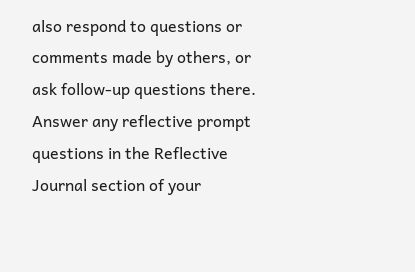also respond to questions or comments made by others, or ask follow-up questions there. Answer any reflective prompt questions in the Reflective Journal section of your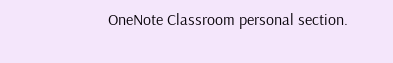OneNote Classroom personal section.